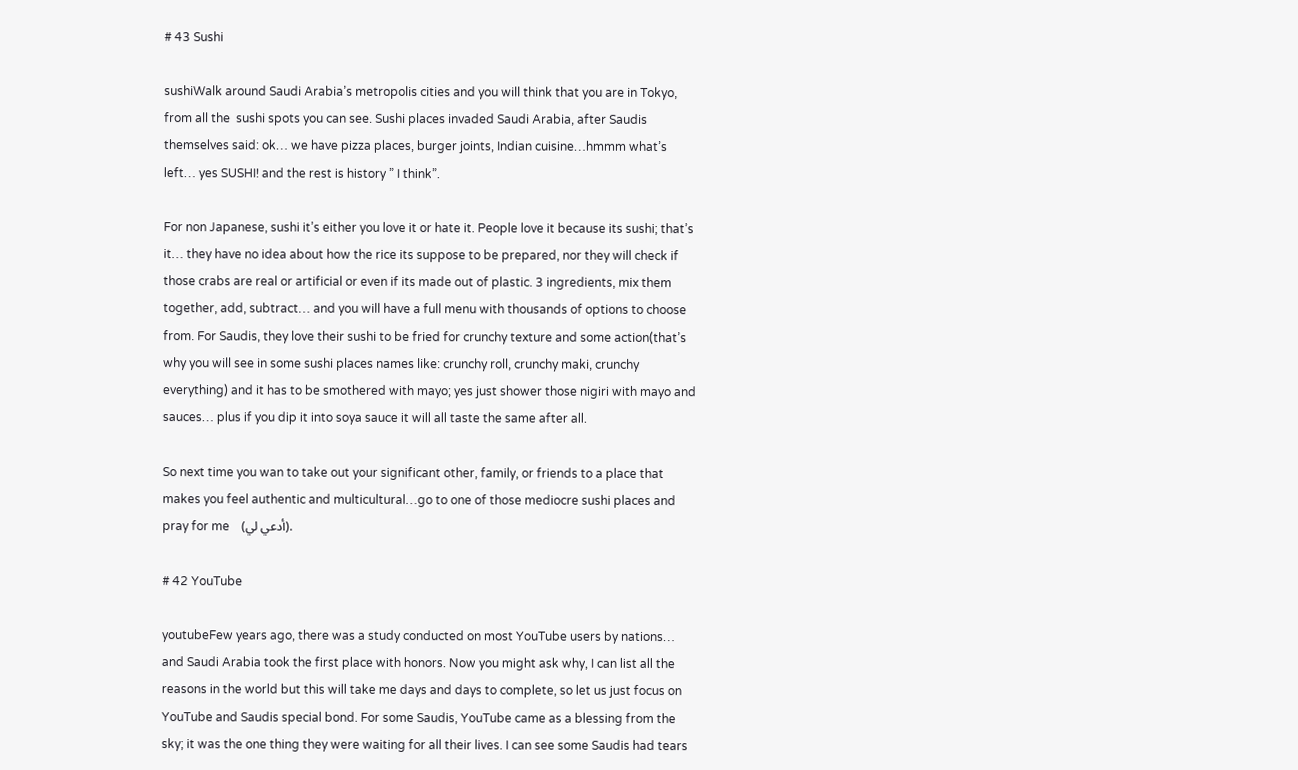# 43 Sushi

sushiWalk around Saudi Arabia’s metropolis cities and you will think that you are in Tokyo, from all the  sushi spots you can see. Sushi places invaded Saudi Arabia, after Saudis themselves said: ok… we have pizza places, burger joints, Indian cuisine…hmmm what’s left… yes SUSHI! and the rest is history ” I think”.

For non Japanese, sushi it’s either you love it or hate it. People love it because its sushi; that’s it… they have no idea about how the rice its suppose to be prepared, nor they will check if those crabs are real or artificial or even if its made out of plastic. 3 ingredients, mix them together, add, subtract… and you will have a full menu with thousands of options to choose from. For Saudis, they love their sushi to be fried for crunchy texture and some action(that’s why you will see in some sushi places names like: crunchy roll, crunchy maki, crunchy everything) and it has to be smothered with mayo; yes just shower those nigiri with mayo and sauces… plus if you dip it into soya sauce it will all taste the same after all.

So next time you wan to take out your significant other, family, or friends to a place that makes you feel authentic and multicultural…go to one of those mediocre sushi places and pray for me    (أدعي لي).

# 42 YouTube

youtubeFew years ago, there was a study conducted on most YouTube users by nations… and Saudi Arabia took the first place with honors. Now you might ask why, I can list all the reasons in the world but this will take me days and days to complete, so let us just focus on YouTube and Saudis special bond. For some Saudis, YouTube came as a blessing from the sky; it was the one thing they were waiting for all their lives. I can see some Saudis had tears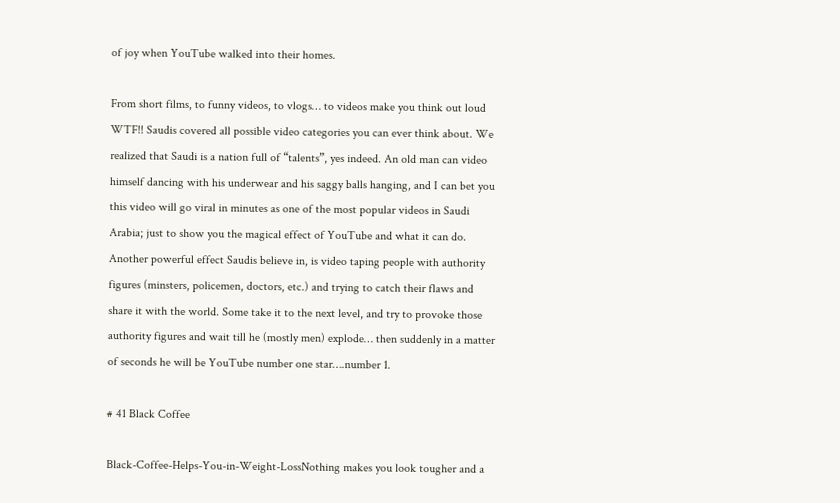of joy when YouTube walked into their homes.

From short films, to funny videos, to vlogs… to videos make you think out loud WTF!! Saudis covered all possible video categories you can ever think about. We realized that Saudi is a nation full of “talents”, yes indeed. An old man can video himself dancing with his underwear and his saggy balls hanging, and I can bet you this video will go viral in minutes as one of the most popular videos in Saudi Arabia; just to show you the magical effect of YouTube and what it can do. Another powerful effect Saudis believe in, is video taping people with authority figures (minsters, policemen, doctors, etc.) and trying to catch their flaws and share it with the world. Some take it to the next level, and try to provoke those authority figures and wait till he (mostly men) explode… then suddenly in a matter of seconds he will be YouTube number one star….number 1.

# 41 Black Coffee

Black-Coffee-Helps-You-in-Weight-LossNothing makes you look tougher and a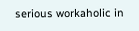serious workaholic in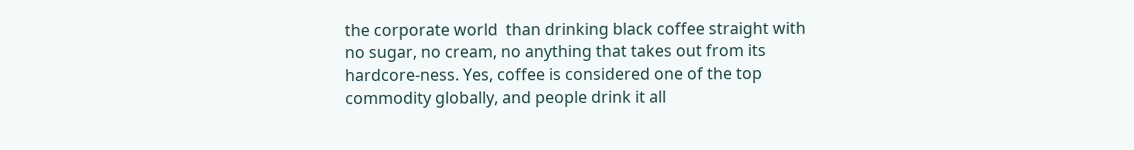the corporate world  than drinking black coffee straight with no sugar, no cream, no anything that takes out from its hardcore-ness. Yes, coffee is considered one of the top commodity globally, and people drink it all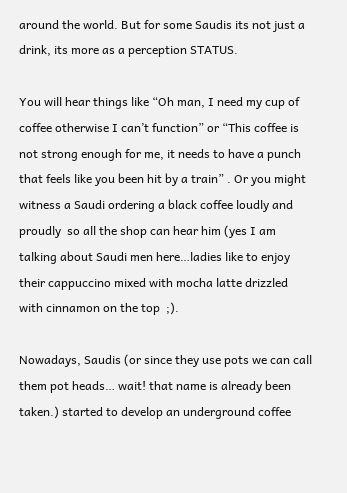around the world. But for some Saudis its not just a drink, its more as a perception STATUS.

You will hear things like “Oh man, I need my cup of coffee otherwise I can’t function” or “This coffee is not strong enough for me, it needs to have a punch that feels like you been hit by a train” . Or you might witness a Saudi ordering a black coffee loudly and proudly  so all the shop can hear him (yes I am talking about Saudi men here…ladies like to enjoy their cappuccino mixed with mocha latte drizzled with cinnamon on the top  ;).

Nowadays, Saudis (or since they use pots we can call them pot heads… wait! that name is already been taken.) started to develop an underground coffee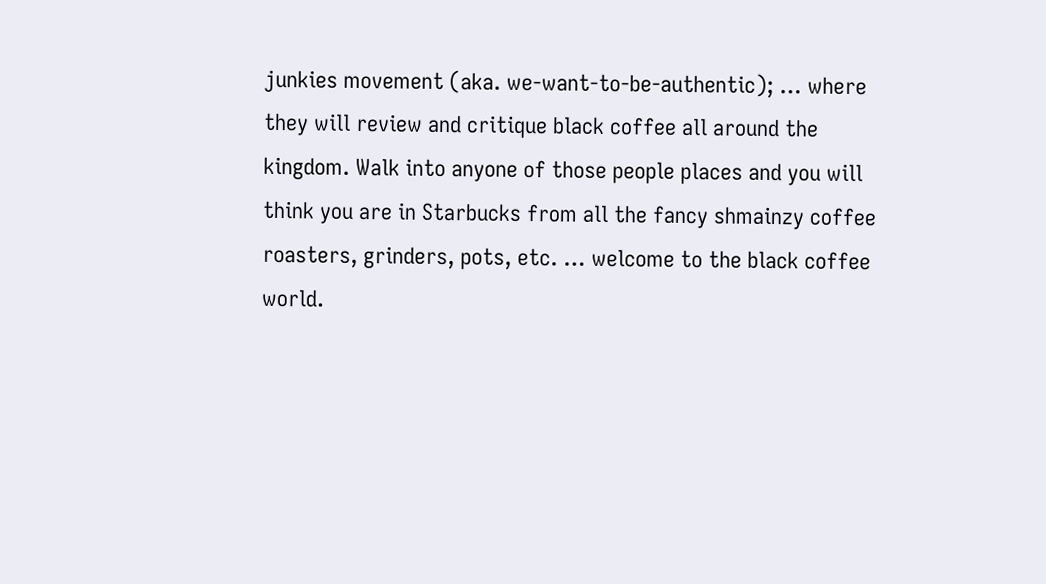junkies movement (aka. we-want-to-be-authentic); … where they will review and critique black coffee all around the kingdom. Walk into anyone of those people places and you will think you are in Starbucks from all the fancy shmainzy coffee roasters, grinders, pots, etc. … welcome to the black coffee world.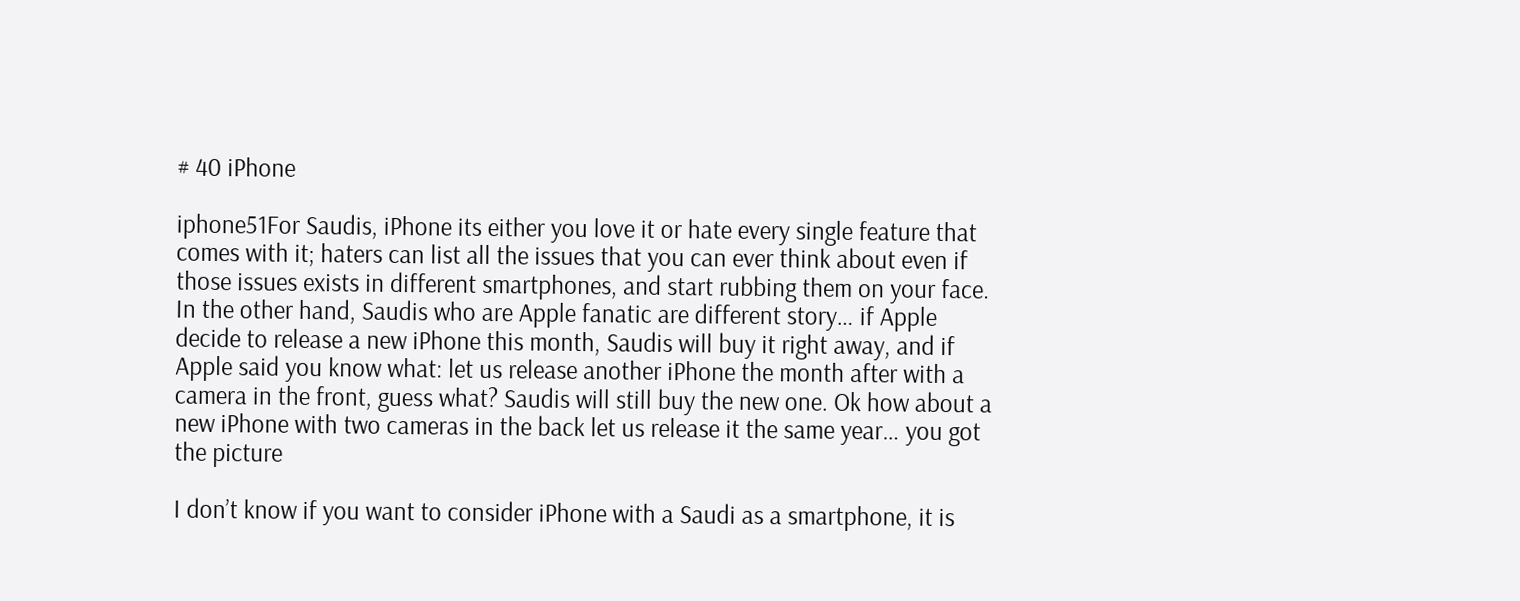# 40 iPhone

iphone51For Saudis, iPhone its either you love it or hate every single feature that comes with it; haters can list all the issues that you can ever think about even if those issues exists in different smartphones, and start rubbing them on your face. In the other hand, Saudis who are Apple fanatic are different story… if Apple decide to release a new iPhone this month, Saudis will buy it right away, and if Apple said you know what: let us release another iPhone the month after with a camera in the front, guess what? Saudis will still buy the new one. Ok how about a new iPhone with two cameras in the back let us release it the same year… you got the picture

I don’t know if you want to consider iPhone with a Saudi as a smartphone, it is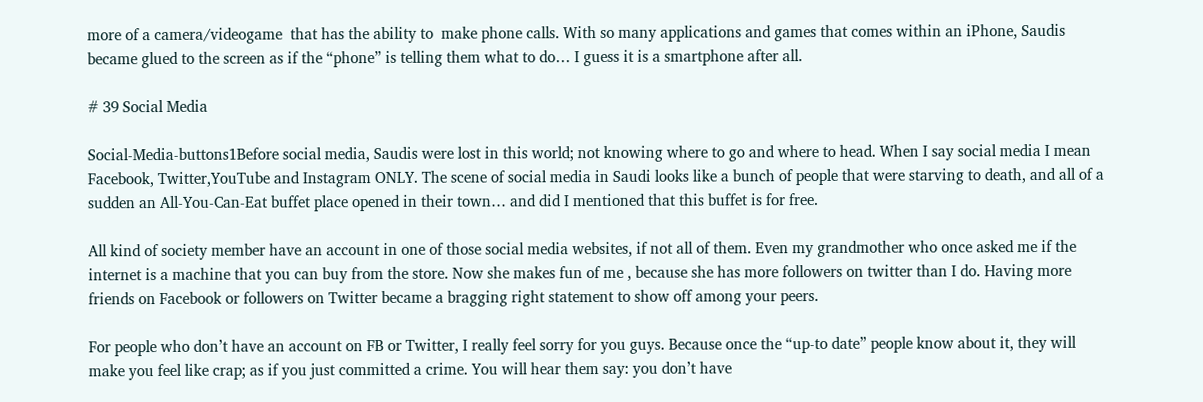more of a camera/videogame  that has the ability to  make phone calls. With so many applications and games that comes within an iPhone, Saudis became glued to the screen as if the “phone” is telling them what to do… I guess it is a smartphone after all.

# 39 Social Media

Social-Media-buttons1Before social media, Saudis were lost in this world; not knowing where to go and where to head. When I say social media I mean Facebook, Twitter,YouTube and Instagram ONLY. The scene of social media in Saudi looks like a bunch of people that were starving to death, and all of a sudden an All-You-Can-Eat buffet place opened in their town… and did I mentioned that this buffet is for free.

All kind of society member have an account in one of those social media websites, if not all of them. Even my grandmother who once asked me if the internet is a machine that you can buy from the store. Now she makes fun of me , because she has more followers on twitter than I do. Having more friends on Facebook or followers on Twitter became a bragging right statement to show off among your peers.

For people who don’t have an account on FB or Twitter, I really feel sorry for you guys. Because once the “up-to date” people know about it, they will make you feel like crap; as if you just committed a crime. You will hear them say: you don’t have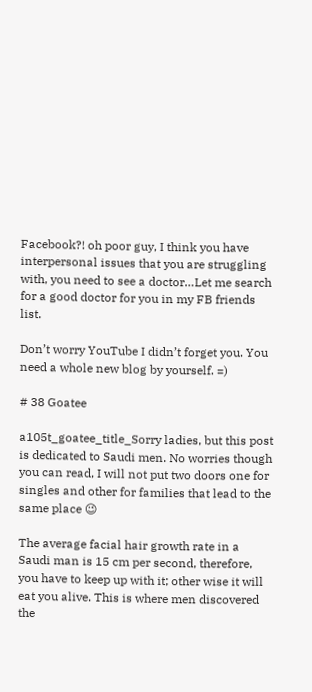Facebook?! oh poor guy, I think you have interpersonal issues that you are struggling with, you need to see a doctor…Let me search for a good doctor for you in my FB friends list.

Don’t worry YouTube I didn’t forget you. You need a whole new blog by yourself. =)

# 38 Goatee

a105t_goatee_title_Sorry ladies, but this post is dedicated to Saudi men. No worries though you can read, I will not put two doors one for singles and other for families that lead to the same place 😉

The average facial hair growth rate in a Saudi man is 15 cm per second, therefore, you have to keep up with it; other wise it will eat you alive. This is where men discovered the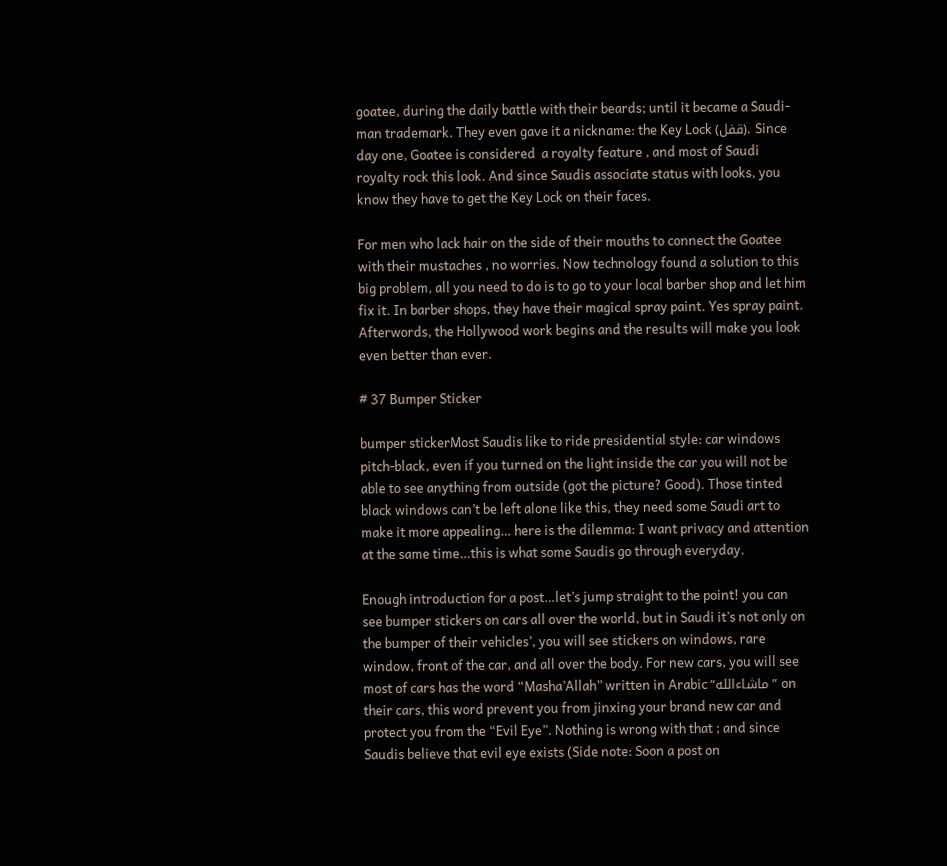goatee, during the daily battle with their beards; until it became a Saudi-man trademark. They even gave it a nickname: the Key Lock (قفل). Since day one, Goatee is considered  a royalty feature , and most of Saudi royalty rock this look. And since Saudis associate status with looks, you know they have to get the Key Lock on their faces.

For men who lack hair on the side of their mouths to connect the Goatee with their mustaches , no worries. Now technology found a solution to this big problem, all you need to do is to go to your local barber shop and let him fix it. In barber shops, they have their magical spray paint. Yes spray paint. Afterwords, the Hollywood work begins and the results will make you look even better than ever.

# 37 Bumper Sticker

bumper stickerMost Saudis like to ride presidential style: car windows pitch-black, even if you turned on the light inside the car you will not be able to see anything from outside (got the picture? Good). Those tinted black windows can’t be left alone like this, they need some Saudi art to make it more appealing… here is the dilemma: I want privacy and attention at the same time…this is what some Saudis go through everyday.

Enough introduction for a post…let’s jump straight to the point! you can see bumper stickers on cars all over the world, but in Saudi it’s not only on the bumper of their vehicles’, you will see stickers on windows, rare window, front of the car, and all over the body. For new cars, you will see most of cars has the word “Masha’Allah” written in Arabic “ماشاءالله” on their cars, this word prevent you from jinxing your brand new car and protect you from the “Evil Eye”. Nothing is wrong with that ; and since Saudis believe that evil eye exists (Side note: Soon a post on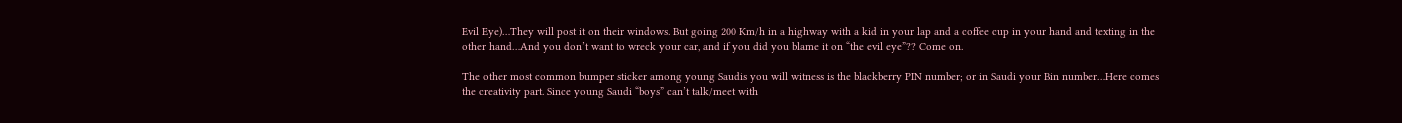Evil Eye)…They will post it on their windows. But going 200 Km/h in a highway with a kid in your lap and a coffee cup in your hand and texting in the other hand…And you don’t want to wreck your car, and if you did you blame it on “the evil eye”?? Come on.

The other most common bumper sticker among young Saudis you will witness is the blackberry PIN number; or in Saudi your Bin number…Here comes the creativity part. Since young Saudi “boys” can’t talk/meet with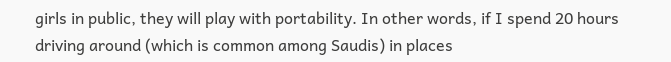girls in public, they will play with portability. In other words, if I spend 20 hours driving around (which is common among Saudis) in places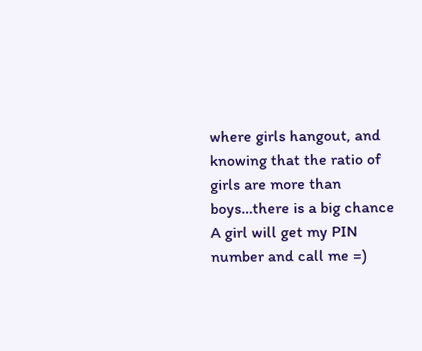where girls hangout, and knowing that the ratio of girls are more than boys…there is a big chance A girl will get my PIN number and call me =)